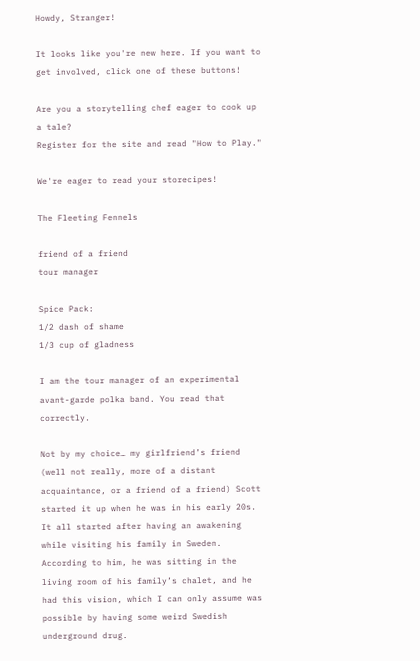Howdy, Stranger!

It looks like you're new here. If you want to get involved, click one of these buttons!

Are you a storytelling chef eager to cook up a tale?
Register for the site and read "How to Play."

We're eager to read your storecipes!

The Fleeting Fennels

friend of a friend
tour manager

Spice Pack:
1/2 dash of shame
1/3 cup of gladness

I am the tour manager of an experimental avant-garde polka band. You read that correctly.

Not by my choice… my girlfriend’s friend (well not really, more of a distant acquaintance, or a friend of a friend) Scott started it up when he was in his early 20s.
It all started after having an awakening while visiting his family in Sweden.
According to him, he was sitting in the living room of his family’s chalet, and he had this vision, which I can only assume was possible by having some weird Swedish underground drug.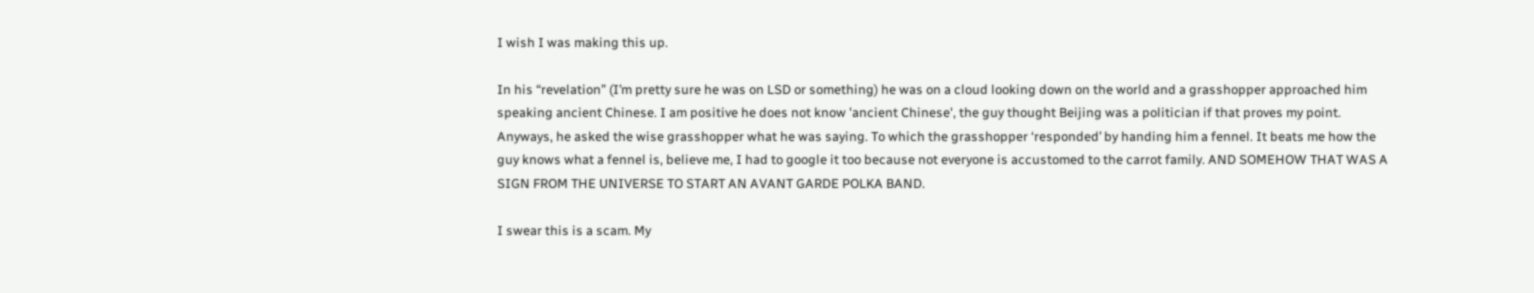I wish I was making this up.

In his “revelation” (I’m pretty sure he was on LSD or something) he was on a cloud looking down on the world and a grasshopper approached him speaking ancient Chinese. I am positive he does not know 'ancient Chinese', the guy thought Beijing was a politician if that proves my point. Anyways, he asked the wise grasshopper what he was saying. To which the grasshopper ‘responded’ by handing him a fennel. It beats me how the guy knows what a fennel is, believe me, I had to google it too because not everyone is accustomed to the carrot family. AND SOMEHOW THAT WAS A SIGN FROM THE UNIVERSE TO START AN AVANT GARDE POLKA BAND.

I swear this is a scam. My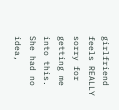girlfriend feels REALLY sorry for getting me into this. She had no idea,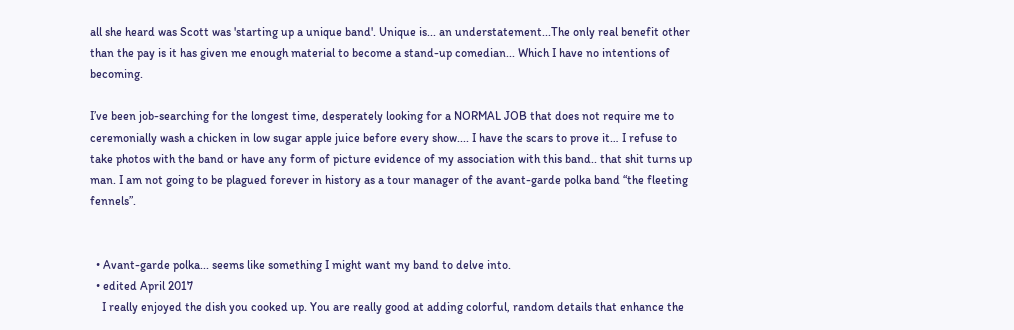all she heard was Scott was 'starting up a unique band'. Unique is... an understatement...The only real benefit other than the pay is it has given me enough material to become a stand-up comedian... Which I have no intentions of becoming.

I’ve been job-searching for the longest time, desperately looking for a NORMAL JOB that does not require me to ceremonially wash a chicken in low sugar apple juice before every show.... I have the scars to prove it… I refuse to take photos with the band or have any form of picture evidence of my association with this band.. that shit turns up man. I am not going to be plagued forever in history as a tour manager of the avant-garde polka band “the fleeting fennels”.


  • Avant-garde polka... seems like something I might want my band to delve into.
  • edited April 2017
    I really enjoyed the dish you cooked up. You are really good at adding colorful, random details that enhance the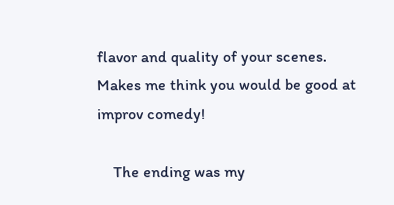flavor and quality of your scenes. Makes me think you would be good at improv comedy!

    The ending was my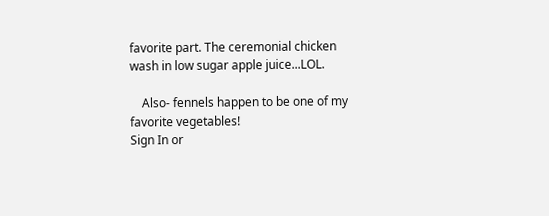favorite part. The ceremonial chicken wash in low sugar apple juice...LOL.

    Also- fennels happen to be one of my favorite vegetables!
Sign In or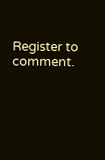Register to comment.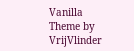Vanilla Theme by VrijVlinder